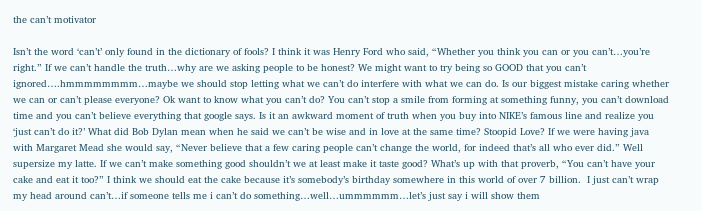the can’t motivator

Isn’t the word ‘can’t’ only found in the dictionary of fools? I think it was Henry Ford who said, “Whether you think you can or you can’t…you’re right.” If we can’t handle the truth…why are we asking people to be honest? We might want to try being so GOOD that you can’t ignored….hmmmmmmmm…maybe we should stop letting what we can’t do interfere with what we can do. Is our biggest mistake caring whether we can or can’t please everyone? Ok want to know what you can’t do? You can’t stop a smile from forming at something funny, you can’t download time and you can’t believe everything that google says. Is it an awkward moment of truth when you buy into NIKE’s famous line and realize you ‘just can’t do it?’ What did Bob Dylan mean when he said we can’t be wise and in love at the same time? Stoopid Love? If we were having java with Margaret Mead she would say, “Never believe that a few caring people can’t change the world, for indeed that’s all who ever did.” Well supersize my latte. If we can’t make something good shouldn’t we at least make it taste good? What’s up with that proverb, “You can’t have your cake and eat it too?” I think we should eat the cake because it’s somebody’s birthday somewhere in this world of over 7 billion.  I just can’t wrap my head around can’t…if someone tells me i can’t do something…well…ummmmmm…let’s just say i will show them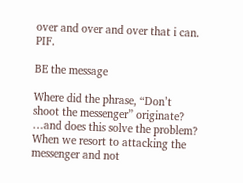over and over and over that i can. PIF.

BE the message

Where did the phrase, “Don’t shoot the messenger” originate? …and does this solve the problem? When we resort to attacking the messenger and not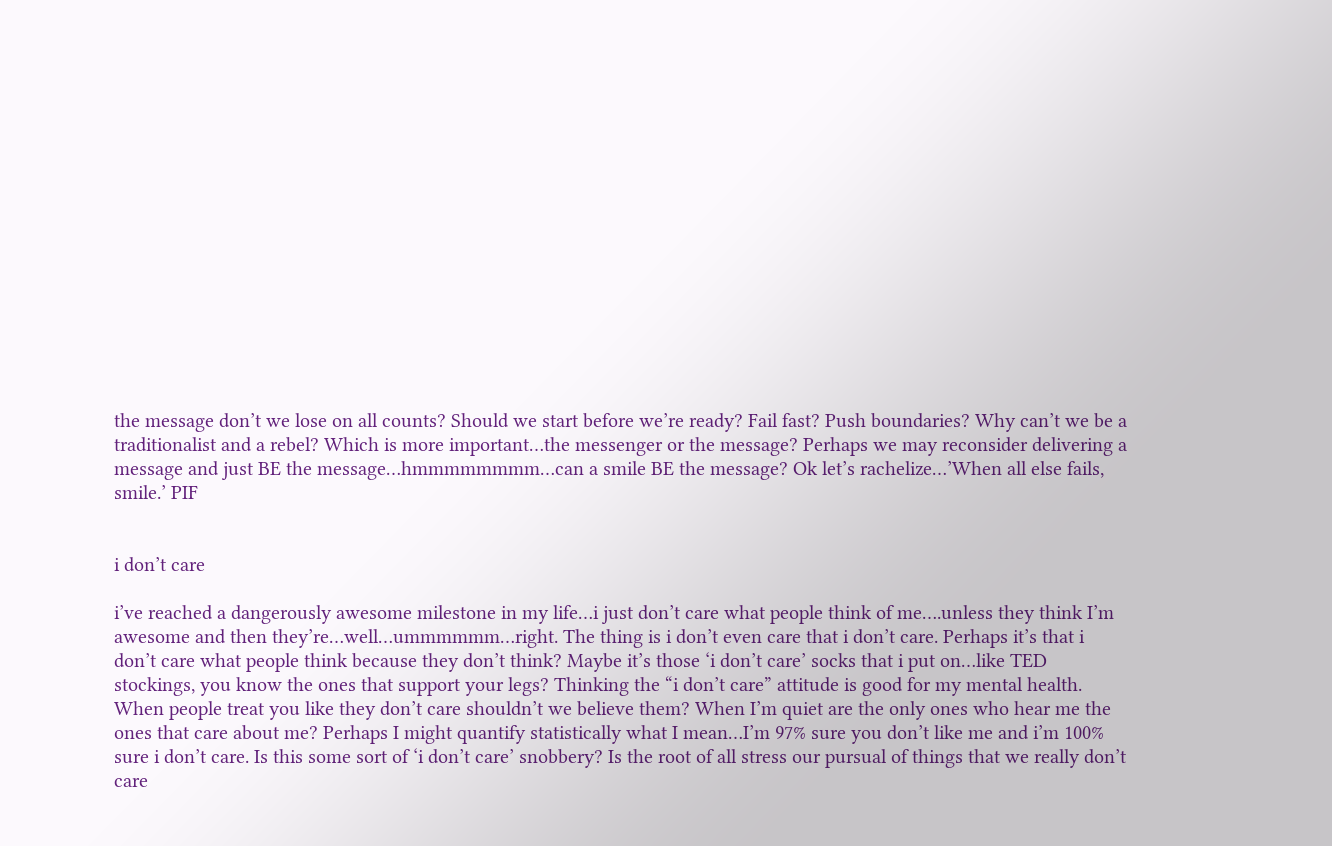the message don’t we lose on all counts? Should we start before we’re ready? Fail fast? Push boundaries? Why can’t we be a traditionalist and a rebel? Which is more important…the messenger or the message? Perhaps we may reconsider delivering a message and just BE the message…hmmmmmmmm…can a smile BE the message? Ok let’s rachelize…’When all else fails, smile.’ PIF


i don’t care

i’ve reached a dangerously awesome milestone in my life…i just don’t care what people think of me….unless they think I’m awesome and then they’re…well…ummmmmm…right. The thing is i don’t even care that i don’t care. Perhaps it’s that i don’t care what people think because they don’t think? Maybe it’s those ‘i don’t care’ socks that i put on…like TED stockings, you know the ones that support your legs? Thinking the “i don’t care” attitude is good for my mental health. When people treat you like they don’t care shouldn’t we believe them? When I’m quiet are the only ones who hear me the ones that care about me? Perhaps I might quantify statistically what I mean…I’m 97% sure you don’t like me and i’m 100% sure i don’t care. Is this some sort of ‘i don’t care’ snobbery? Is the root of all stress our pursual of things that we really don’t care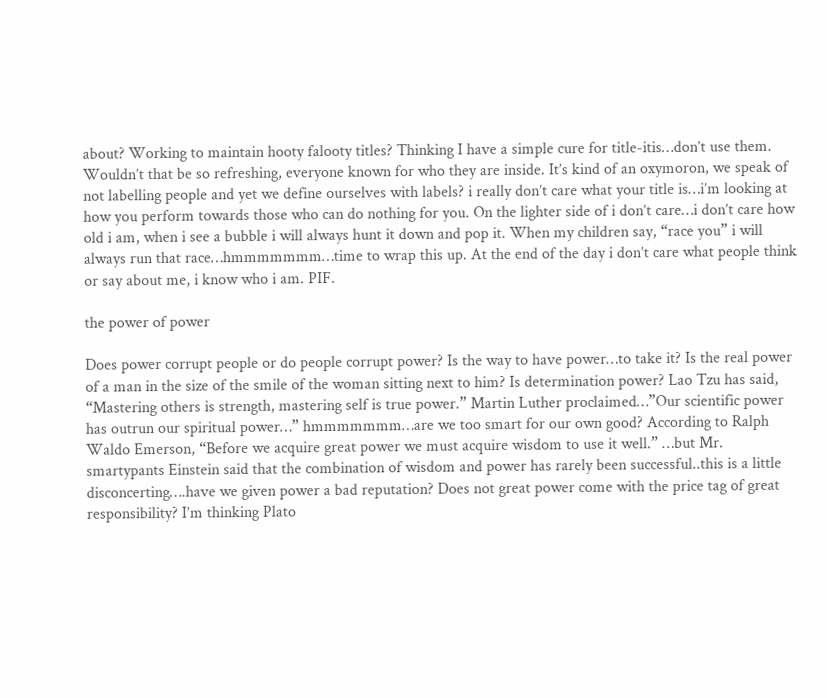about? Working to maintain hooty falooty titles? Thinking I have a simple cure for title-itis…don’t use them. Wouldn’t that be so refreshing, everyone known for who they are inside. It’s kind of an oxymoron, we speak of not labelling people and yet we define ourselves with labels? i really don’t care what your title is…i’m looking at how you perform towards those who can do nothing for you. On the lighter side of i don’t care…i don’t care how old i am, when i see a bubble i will always hunt it down and pop it. When my children say, “race you” i will always run that race…hmmmmmmm…time to wrap this up. At the end of the day i don’t care what people think or say about me, i know who i am. PIF.

the power of power

Does power corrupt people or do people corrupt power? Is the way to have power…to take it? Is the real power of a man in the size of the smile of the woman sitting next to him? Is determination power? Lao Tzu has said, “Mastering others is strength, mastering self is true power.” Martin Luther proclaimed…”Our scientific power has outrun our spiritual power…” hmmmmmmm…are we too smart for our own good? According to Ralph Waldo Emerson, “Before we acquire great power we must acquire wisdom to use it well.” …but Mr. smartypants Einstein said that the combination of wisdom and power has rarely been successful..this is a little disconcerting….have we given power a bad reputation? Does not great power come with the price tag of great responsibility? I’m thinking Plato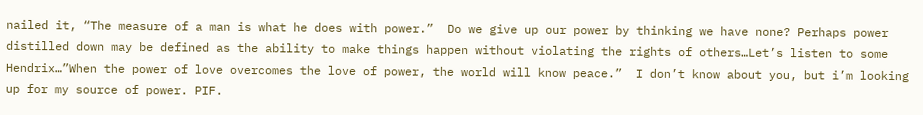nailed it, “The measure of a man is what he does with power.”  Do we give up our power by thinking we have none? Perhaps power distilled down may be defined as the ability to make things happen without violating the rights of others…Let’s listen to some Hendrix…”When the power of love overcomes the love of power, the world will know peace.”  I don’t know about you, but i’m looking up for my source of power. PIF.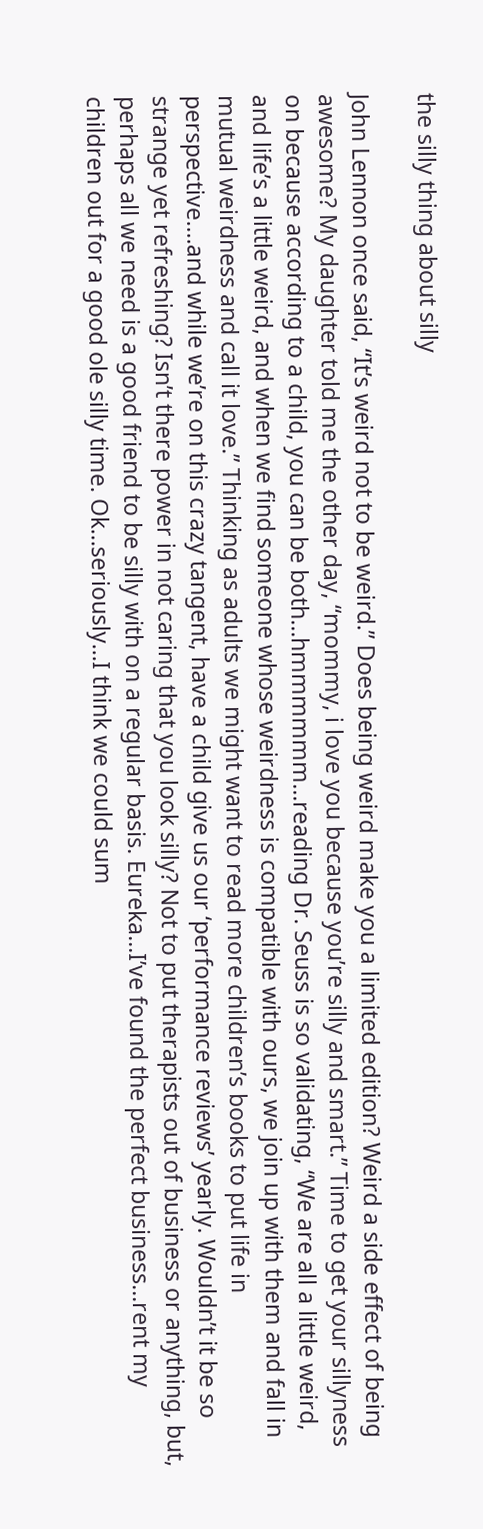the silly thing about silly

John Lennon once said, “It’s weird not to be weird.” Does being weird make you a limited edition? Weird a side effect of being awesome? My daughter told me the other day, “mommy, i love you because you’re silly and smart.” Time to get your sillyness on because according to a child, you can be both…hmmmmmm…reading Dr. Seuss is so validating, “We are all a little weird, and life’s a little weird, and when we find someone whose weirdness is compatible with ours, we join up with them and fall in mutual weirdness and call it love.” Thinking as adults we might want to read more children’s books to put life in perspective….and while we’re on this crazy tangent, have a child give us our ‘performance reviews’ yearly. Wouldn’t it be so strange yet refreshing? Isn’t there power in not caring that you look silly? Not to put therapists out of business or anything, but, perhaps all we need is a good friend to be silly with on a regular basis. Eureka…I’ve found the perfect business…rent my children out for a good ole silly time. Ok…seriously…I think we could sum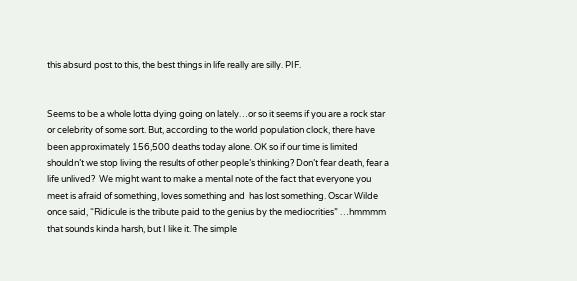this absurd post to this, the best things in life really are silly. PIF.


Seems to be a whole lotta dying going on lately…or so it seems if you are a rock star or celebrity of some sort. But, according to the world population clock, there have been approximately 156,500 deaths today alone. OK so if our time is limited shouldn’t we stop living the results of other people’s thinking? Don’t fear death, fear a life unlived?  We might want to make a mental note of the fact that everyone you meet is afraid of something, loves something and  has lost something. Oscar Wilde once said, “Ridicule is the tribute paid to the genius by the mediocrities” …hmmmm that sounds kinda harsh, but I like it. The simple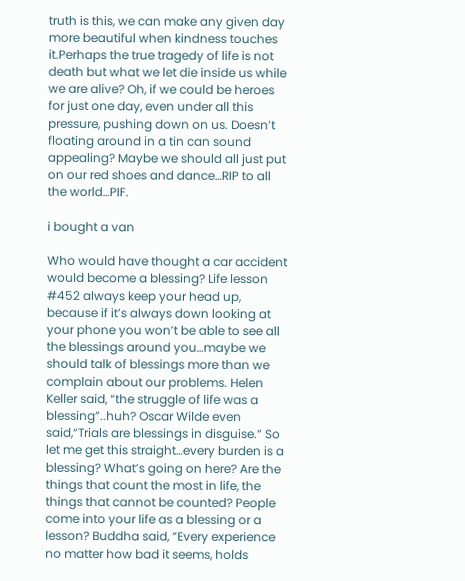truth is this, we can make any given day more beautiful when kindness touches it.Perhaps the true tragedy of life is not death but what we let die inside us while we are alive? Oh, if we could be heroes for just one day, even under all this pressure, pushing down on us. Doesn’t floating around in a tin can sound appealing? Maybe we should all just put on our red shoes and dance…RIP to all the world…PIF.

i bought a van

Who would have thought a car accident would become a blessing? Life lesson #452 always keep your head up, because if it’s always down looking at your phone you won’t be able to see all the blessings around you…maybe we should talk of blessings more than we complain about our problems. Helen Keller said, “the struggle of life was a blessing”..huh? Oscar Wilde even said,“Trials are blessings in disguise.” So let me get this straight…every burden is a blessing? What’s going on here? Are the things that count the most in life, the things that cannot be counted? People come into your life as a blessing or a lesson? Buddha said, “Every experience no matter how bad it seems, holds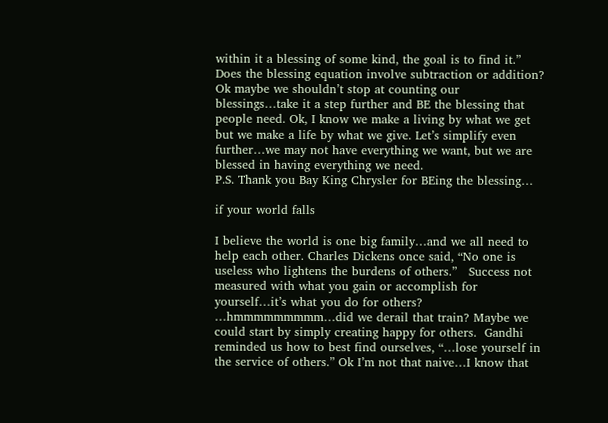within it a blessing of some kind, the goal is to find it.” Does the blessing equation involve subtraction or addition? Ok maybe we shouldn’t stop at counting our blessings…take it a step further and BE the blessing that people need. Ok, I know we make a living by what we get but we make a life by what we give. Let’s simplify even further…we may not have everything we want, but we are blessed in having everything we need.
P.S. Thank you Bay King Chrysler for BEing the blessing…

if your world falls

I believe the world is one big family…and we all need to help each other. Charles Dickens once said, “No one is useless who lightens the burdens of others.”   Success not measured with what you gain or accomplish for yourself…it’s what you do for others? …hmmmmmmmmm…did we derail that train? Maybe we could start by simply creating happy for others.  Gandhi reminded us how to best find ourselves, “…lose yourself in the service of others.” Ok I’m not that naive…I know that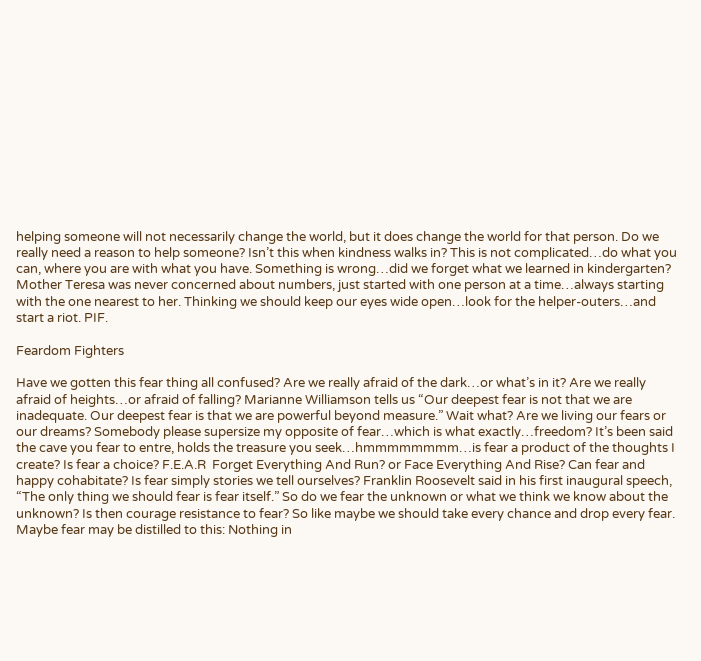helping someone will not necessarily change the world, but it does change the world for that person. Do we really need a reason to help someone? Isn’t this when kindness walks in? This is not complicated…do what you can, where you are with what you have. Something is wrong…did we forget what we learned in kindergarten? Mother Teresa was never concerned about numbers, just started with one person at a time…always starting with the one nearest to her. Thinking we should keep our eyes wide open…look for the helper-outers…and start a riot. PIF.

Feardom Fighters

Have we gotten this fear thing all confused? Are we really afraid of the dark…or what’s in it? Are we really afraid of heights…or afraid of falling? Marianne Williamson tells us “Our deepest fear is not that we are inadequate. Our deepest fear is that we are powerful beyond measure.” Wait what? Are we living our fears or our dreams? Somebody please supersize my opposite of fear…which is what exactly…freedom? It’s been said the cave you fear to entre, holds the treasure you seek…hmmmmmmmm…is fear a product of the thoughts I create? Is fear a choice? F.E.A.R  Forget Everything And Run? or Face Everything And Rise? Can fear and happy cohabitate? Is fear simply stories we tell ourselves? Franklin Roosevelt said in his first inaugural speech, “The only thing we should fear is fear itself.” So do we fear the unknown or what we think we know about the unknown? Is then courage resistance to fear? So like maybe we should take every chance and drop every fear. Maybe fear may be distilled to this: Nothing in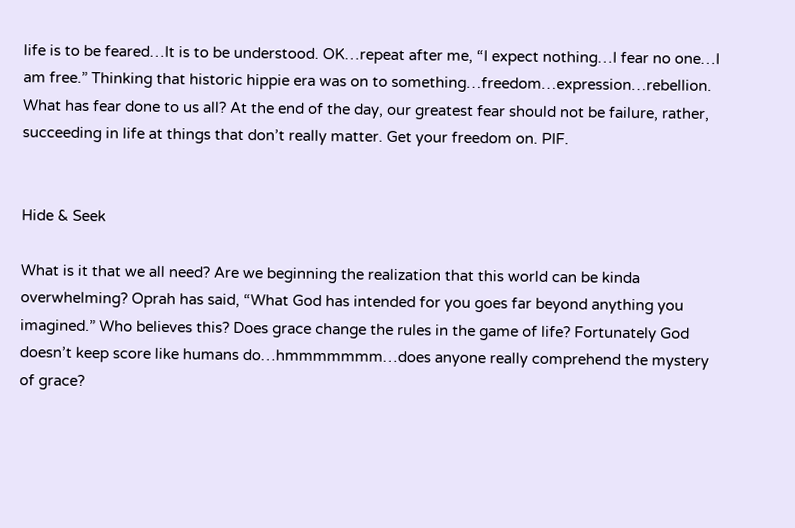life is to be feared…It is to be understood. OK…repeat after me, “I expect nothing…I fear no one…I am free.” Thinking that historic hippie era was on to something…freedom…expression…rebellion. What has fear done to us all? At the end of the day, our greatest fear should not be failure, rather, succeeding in life at things that don’t really matter. Get your freedom on. PIF.


Hide & Seek

What is it that we all need? Are we beginning the realization that this world can be kinda overwhelming? Oprah has said, “What God has intended for you goes far beyond anything you imagined.” Who believes this? Does grace change the rules in the game of life? Fortunately God doesn’t keep score like humans do…hmmmmmmm…does anyone really comprehend the mystery of grace?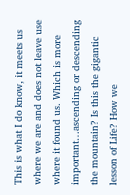This is what I do know, it meets us where we are and does not leave use where it found us. Which is more important…ascending or descending the mountain? Is this the gigantic lesson of Life? How we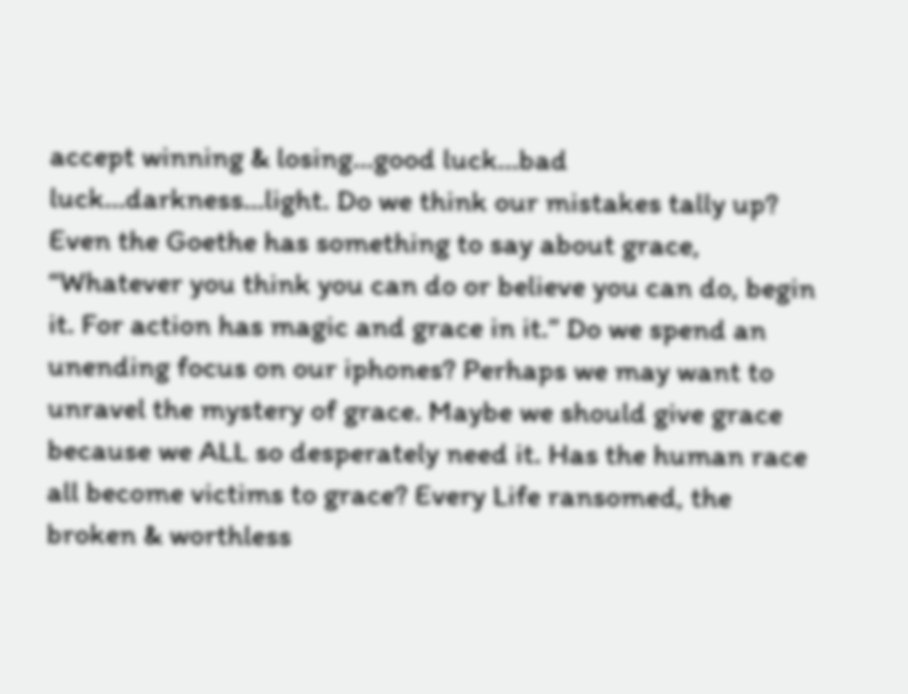accept winning & losing…good luck…bad luck…darkness…light. Do we think our mistakes tally up? Even the Goethe has something to say about grace, “Whatever you think you can do or believe you can do, begin it. For action has magic and grace in it.” Do we spend an unending focus on our iphones? Perhaps we may want to unravel the mystery of grace. Maybe we should give grace because we ALL so desperately need it. Has the human race all become victims to grace? Every Life ransomed, the broken & worthless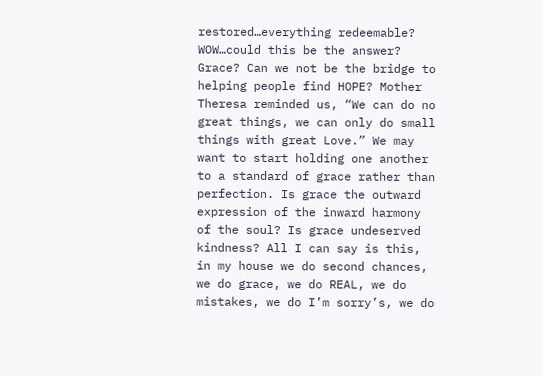restored…everything redeemable? WOW…could this be the answer? Grace? Can we not be the bridge to helping people find HOPE? Mother Theresa reminded us, “We can do no great things, we can only do small things with great Love.” We may want to start holding one another to a standard of grace rather than perfection. Is grace the outward expression of the inward harmony of the soul? Is grace undeserved kindness? All I can say is this, in my house we do second chances, we do grace, we do REAL, we do mistakes, we do I’m sorry’s, we do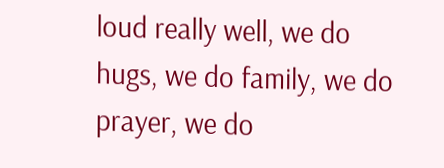loud really well, we do hugs, we do family, we do prayer, we do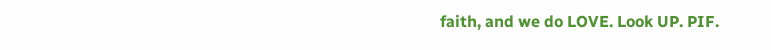faith, and we do LOVE. Look UP. PIF.